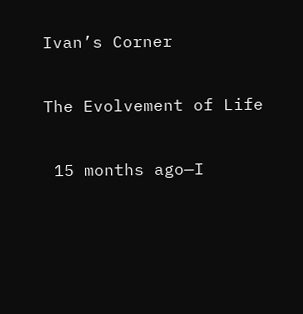Ivan’s Corner

The Evolvement of Life

 15 months ago—I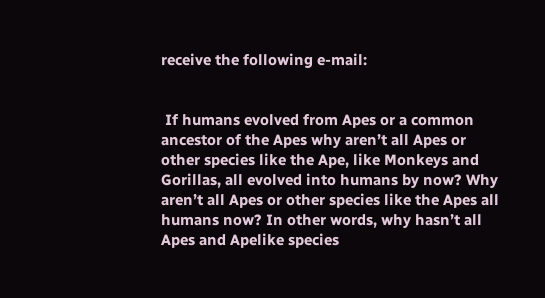receive the following e-mail:


 If humans evolved from Apes or a common ancestor of the Apes why aren’t all Apes or other species like the Ape, like Monkeys and Gorillas, all evolved into humans by now? Why aren’t all Apes or other species like the Apes all humans now? In other words, why hasn’t all Apes and Apelike species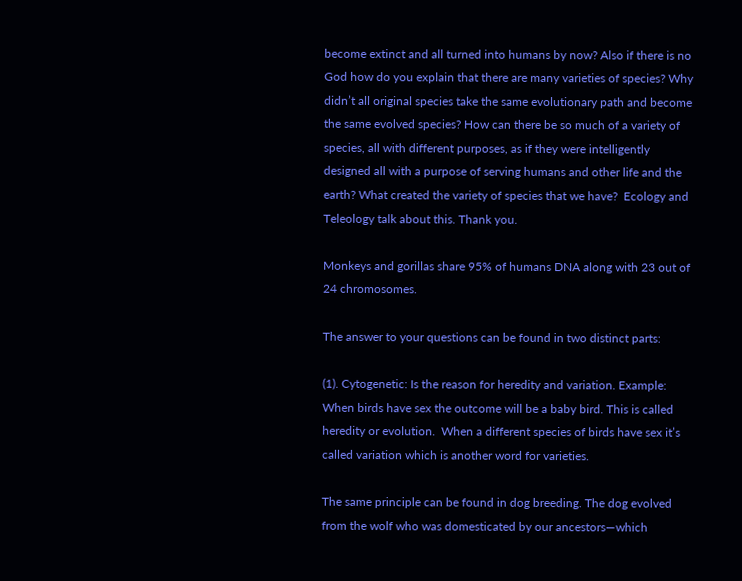become extinct and all turned into humans by now? Also if there is no God how do you explain that there are many varieties of species? Why didn’t all original species take the same evolutionary path and become the same evolved species? How can there be so much of a variety of species, all with different purposes, as if they were intelligently designed all with a purpose of serving humans and other life and the earth? What created the variety of species that we have?  Ecology and Teleology talk about this. Thank you.

Monkeys and gorillas share 95% of humans DNA along with 23 out of 24 chromosomes.

The answer to your questions can be found in two distinct parts:

(1). Cytogenetic: Is the reason for heredity and variation. Example: When birds have sex the outcome will be a baby bird. This is called heredity or evolution.  When a different species of birds have sex it’s called variation which is another word for varieties.

The same principle can be found in dog breeding. The dog evolved from the wolf who was domesticated by our ancestors—which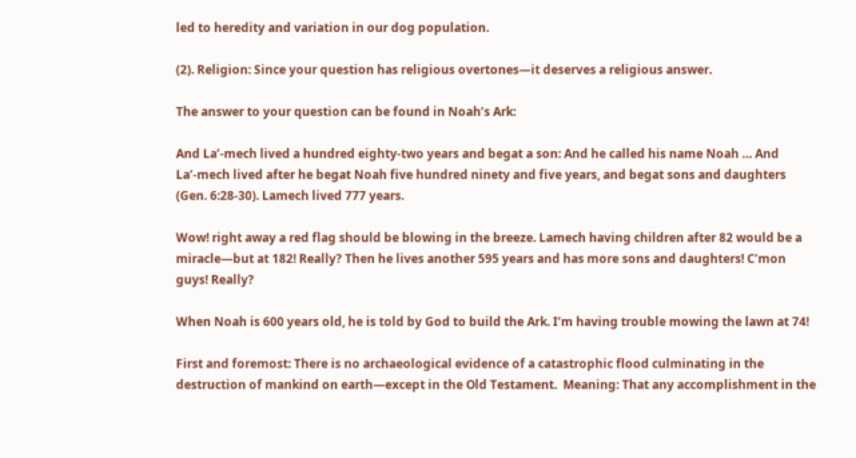led to heredity and variation in our dog population.

(2). Religion: Since your question has religious overtones—it deserves a religious answer.

The answer to your question can be found in Noah’s Ark:

And La’-mech lived a hundred eighty-two years and begat a son: And he called his name Noah … And La’-mech lived after he begat Noah five hundred ninety and five years, and begat sons and daughters (Gen. 6:28-30). Lamech lived 777 years.

Wow! right away a red flag should be blowing in the breeze. Lamech having children after 82 would be a miracle—but at 182! Really? Then he lives another 595 years and has more sons and daughters! C’mon guys! Really?

When Noah is 600 years old, he is told by God to build the Ark. I’m having trouble mowing the lawn at 74!

First and foremost: There is no archaeological evidence of a catastrophic flood culminating in the destruction of mankind on earth—except in the Old Testament.  Meaning: That any accomplishment in the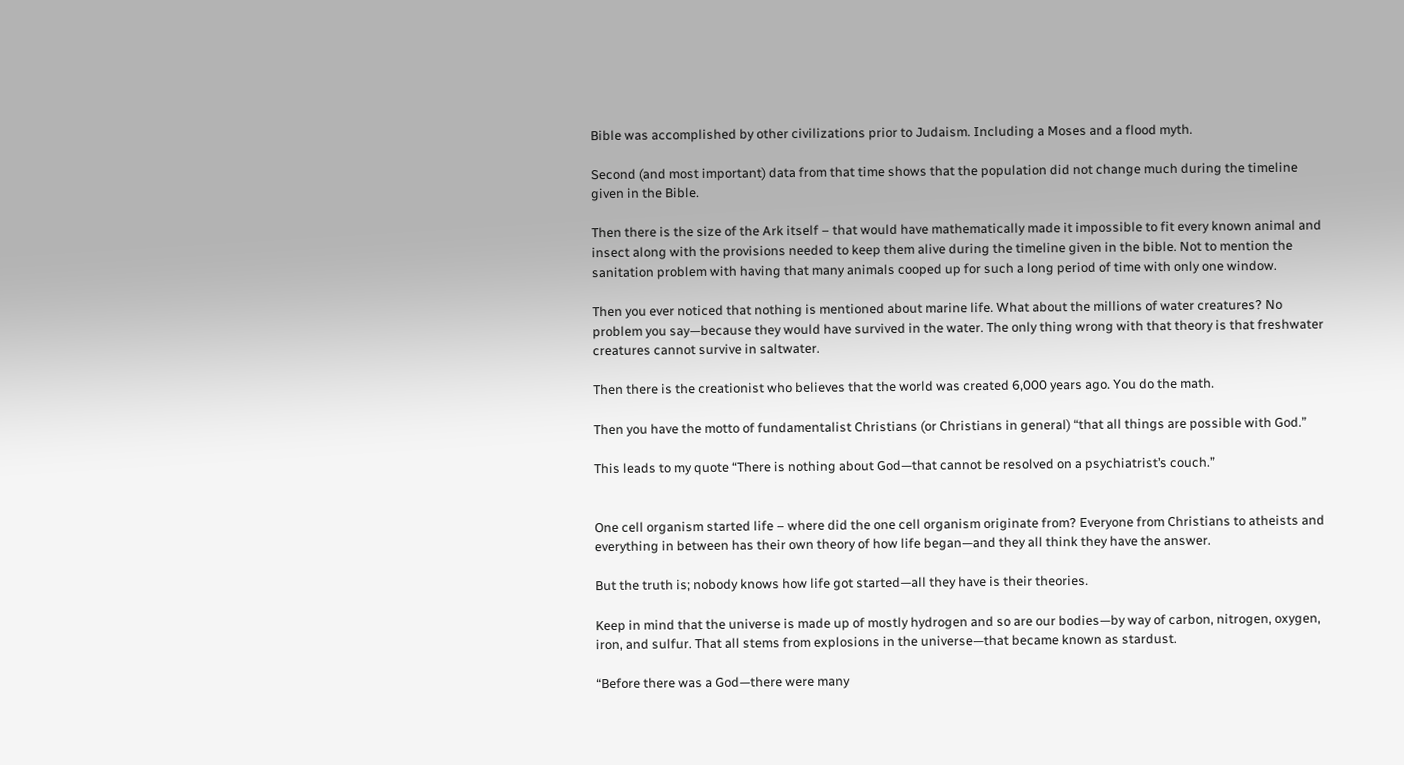Bible was accomplished by other civilizations prior to Judaism. Including a Moses and a flood myth.

Second (and most important) data from that time shows that the population did not change much during the timeline given in the Bible.

Then there is the size of the Ark itself – that would have mathematically made it impossible to fit every known animal and insect along with the provisions needed to keep them alive during the timeline given in the bible. Not to mention the sanitation problem with having that many animals cooped up for such a long period of time with only one window.

Then you ever noticed that nothing is mentioned about marine life. What about the millions of water creatures? No problem you say—because they would have survived in the water. The only thing wrong with that theory is that freshwater creatures cannot survive in saltwater.

Then there is the creationist who believes that the world was created 6,000 years ago. You do the math.

Then you have the motto of fundamentalist Christians (or Christians in general) “that all things are possible with God.”

This leads to my quote “There is nothing about God—that cannot be resolved on a psychiatrist’s couch.”


One cell organism started life – where did the one cell organism originate from? Everyone from Christians to atheists and everything in between has their own theory of how life began—and they all think they have the answer.

But the truth is; nobody knows how life got started—all they have is their theories.

Keep in mind that the universe is made up of mostly hydrogen and so are our bodies—by way of carbon, nitrogen, oxygen, iron, and sulfur. That all stems from explosions in the universe—that became known as stardust.

“Before there was a God—there were many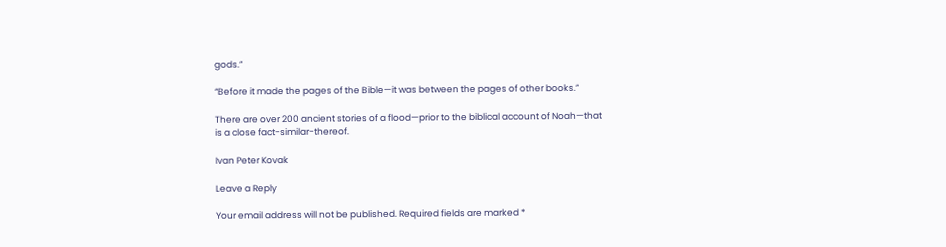gods.”

“Before it made the pages of the Bible—it was between the pages of other books.”

There are over 200 ancient stories of a flood—prior to the biblical account of Noah—that is a close fact-similar-thereof.

Ivan Peter Kovak

Leave a Reply

Your email address will not be published. Required fields are marked *